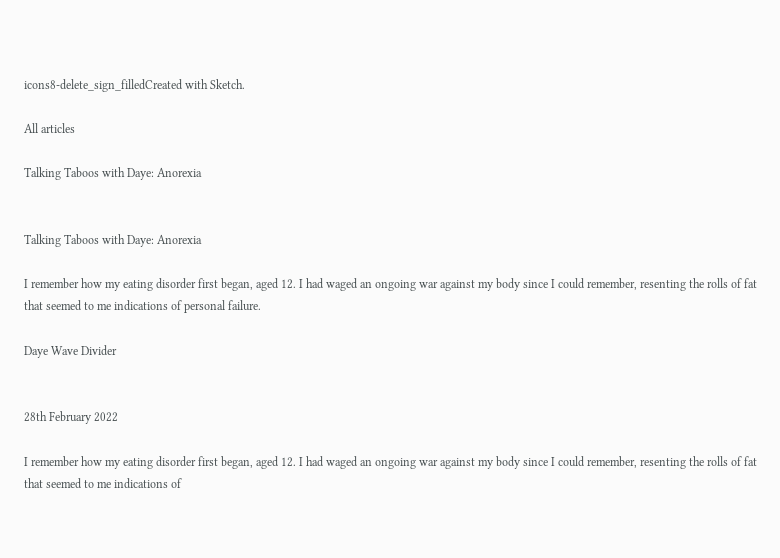icons8-delete_sign_filledCreated with Sketch.

All articles

Talking Taboos with Daye: Anorexia


Talking Taboos with Daye: Anorexia

I remember how my eating disorder first began, aged 12. I had waged an ongoing war against my body since I could remember, resenting the rolls of fat that seemed to me indications of personal failure.

Daye Wave Divider


28th February 2022

I remember how my eating disorder first began, aged 12. I had waged an ongoing war against my body since I could remember, resenting the rolls of fat that seemed to me indications of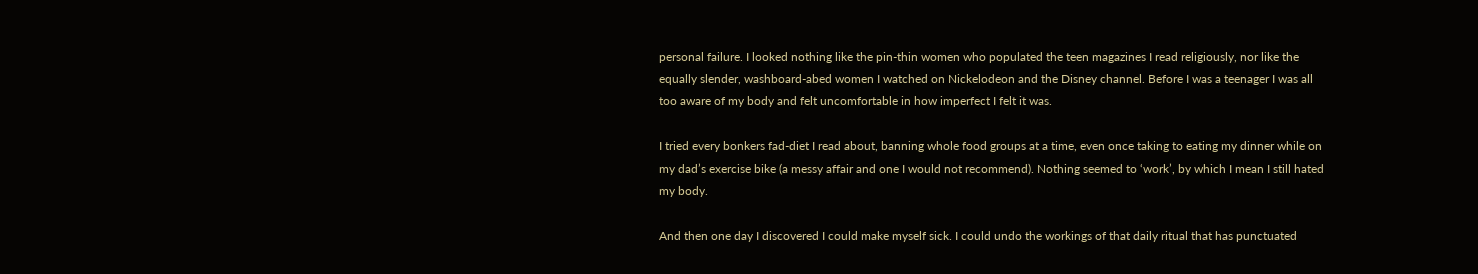personal failure. I looked nothing like the pin-thin women who populated the teen magazines I read religiously, nor like the equally slender, washboard-abed women I watched on Nickelodeon and the Disney channel. Before I was a teenager I was all too aware of my body and felt uncomfortable in how imperfect I felt it was.

I tried every bonkers fad-diet I read about, banning whole food groups at a time, even once taking to eating my dinner while on my dad’s exercise bike (a messy affair and one I would not recommend). Nothing seemed to ‘work’, by which I mean I still hated my body.

And then one day I discovered I could make myself sick. I could undo the workings of that daily ritual that has punctuated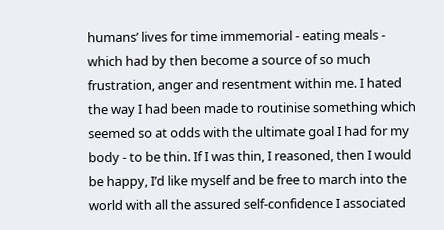humans’ lives for time immemorial - eating meals - which had by then become a source of so much frustration, anger and resentment within me. I hated the way I had been made to routinise something which seemed so at odds with the ultimate goal I had for my body - to be thin. If I was thin, I reasoned, then I would be happy, I’d like myself and be free to march into the world with all the assured self-confidence I associated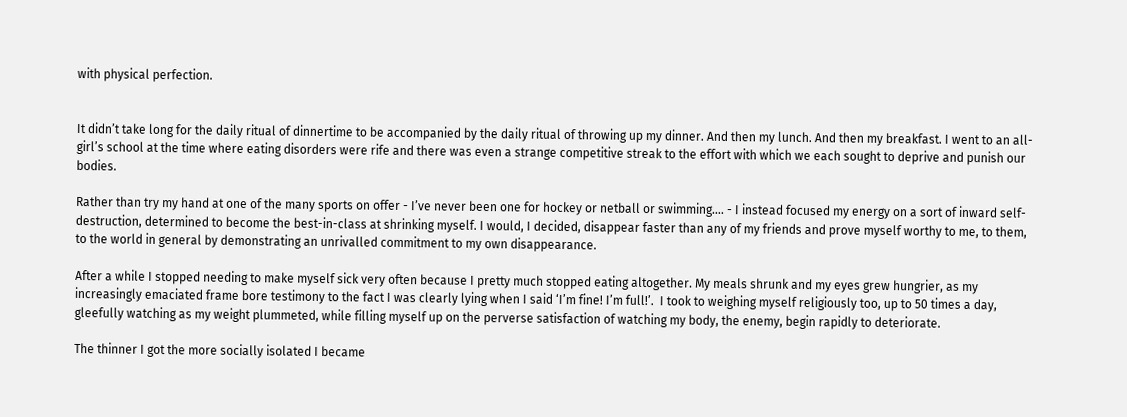with physical perfection.


It didn’t take long for the daily ritual of dinnertime to be accompanied by the daily ritual of throwing up my dinner. And then my lunch. And then my breakfast. I went to an all-girl’s school at the time where eating disorders were rife and there was even a strange competitive streak to the effort with which we each sought to deprive and punish our bodies.

Rather than try my hand at one of the many sports on offer - I’ve never been one for hockey or netball or swimming…. - I instead focused my energy on a sort of inward self-destruction, determined to become the best-in-class at shrinking myself. I would, I decided, disappear faster than any of my friends and prove myself worthy to me, to them, to the world in general by demonstrating an unrivalled commitment to my own disappearance.

After a while I stopped needing to make myself sick very often because I pretty much stopped eating altogether. My meals shrunk and my eyes grew hungrier, as my increasingly emaciated frame bore testimony to the fact I was clearly lying when I said ‘I’m fine! I’m full!’.  I took to weighing myself religiously too, up to 50 times a day, gleefully watching as my weight plummeted, while filling myself up on the perverse satisfaction of watching my body, the enemy, begin rapidly to deteriorate.

The thinner I got the more socially isolated I became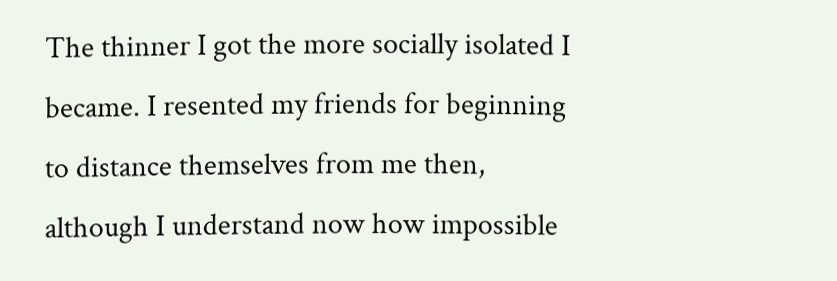The thinner I got the more socially isolated I became. I resented my friends for beginning to distance themselves from me then, although I understand now how impossible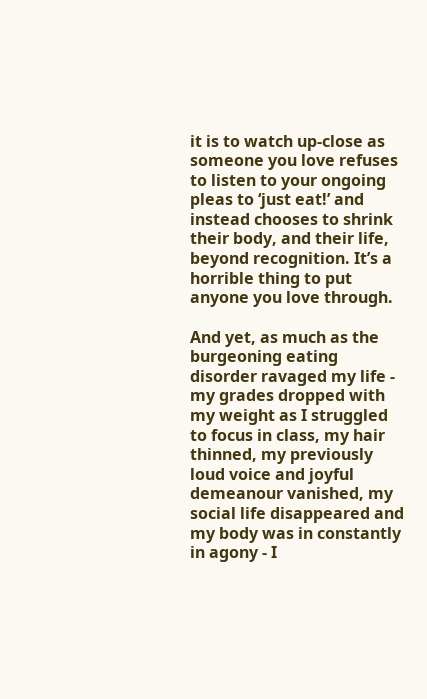it is to watch up-close as someone you love refuses to listen to your ongoing pleas to ‘just eat!’ and instead chooses to shrink their body, and their life, beyond recognition. It’s a horrible thing to put anyone you love through.

And yet, as much as the burgeoning eating disorder ravaged my life - my grades dropped with my weight as I struggled to focus in class, my hair thinned, my previously loud voice and joyful demeanour vanished, my social life disappeared and my body was in constantly in agony - I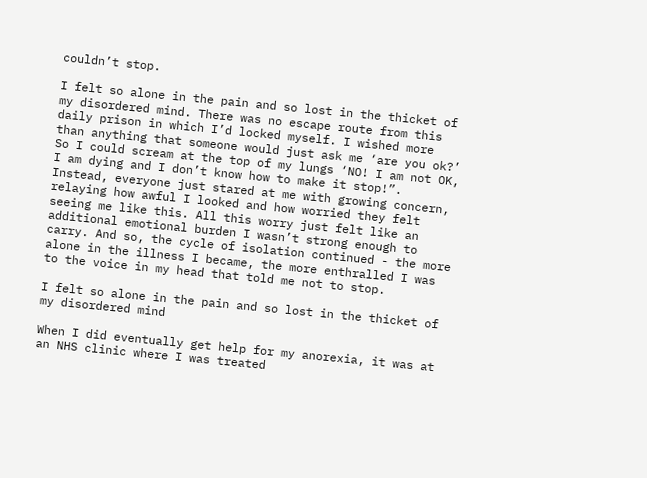couldn’t stop.

I felt so alone in the pain and so lost in the thicket of my disordered mind. There was no escape route from this daily prison in which I’d locked myself. I wished more than anything that someone would just ask me ‘are you ok?’ So I could scream at the top of my lungs ‘NO! I am not OK, I am dying and I don’t know how to make it stop!”. Instead, everyone just stared at me with growing concern, relaying how awful I looked and how worried they felt seeing me like this. All this worry just felt like an additional emotional burden I wasn’t strong enough to carry. And so, the cycle of isolation continued - the more alone in the illness I became, the more enthralled I was to the voice in my head that told me not to stop.

I felt so alone in the pain and so lost in the thicket of my disordered mind

When I did eventually get help for my anorexia, it was at an NHS clinic where I was treated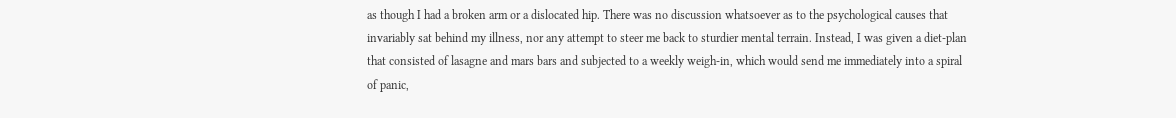as though I had a broken arm or a dislocated hip. There was no discussion whatsoever as to the psychological causes that invariably sat behind my illness, nor any attempt to steer me back to sturdier mental terrain. Instead, I was given a diet-plan that consisted of lasagne and mars bars and subjected to a weekly weigh-in, which would send me immediately into a spiral of panic,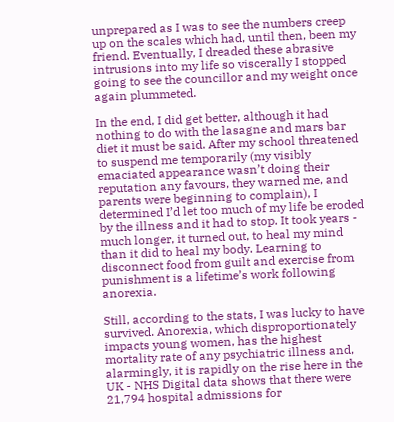unprepared as I was to see the numbers creep up on the scales which had, until then, been my friend. Eventually, I dreaded these abrasive intrusions into my life so viscerally I stopped going to see the councillor and my weight once again plummeted.

In the end, I did get better, although it had nothing to do with the lasagne and mars bar diet it must be said. After my school threatened to suspend me temporarily (my visibly emaciated appearance wasn’t doing their reputation any favours, they warned me, and parents were beginning to complain), I determined I’d let too much of my life be eroded by the illness and it had to stop. It took years - much longer, it turned out, to heal my mind than it did to heal my body. Learning to disconnect food from guilt and exercise from punishment is a lifetime’s work following anorexia.

Still, according to the stats, I was lucky to have survived. Anorexia, which disproportionately impacts young women, has the highest mortality rate of any psychiatric illness and, alarmingly, it is rapidly on the rise here in the UK - NHS Digital data shows that there were 21,794 hospital admissions for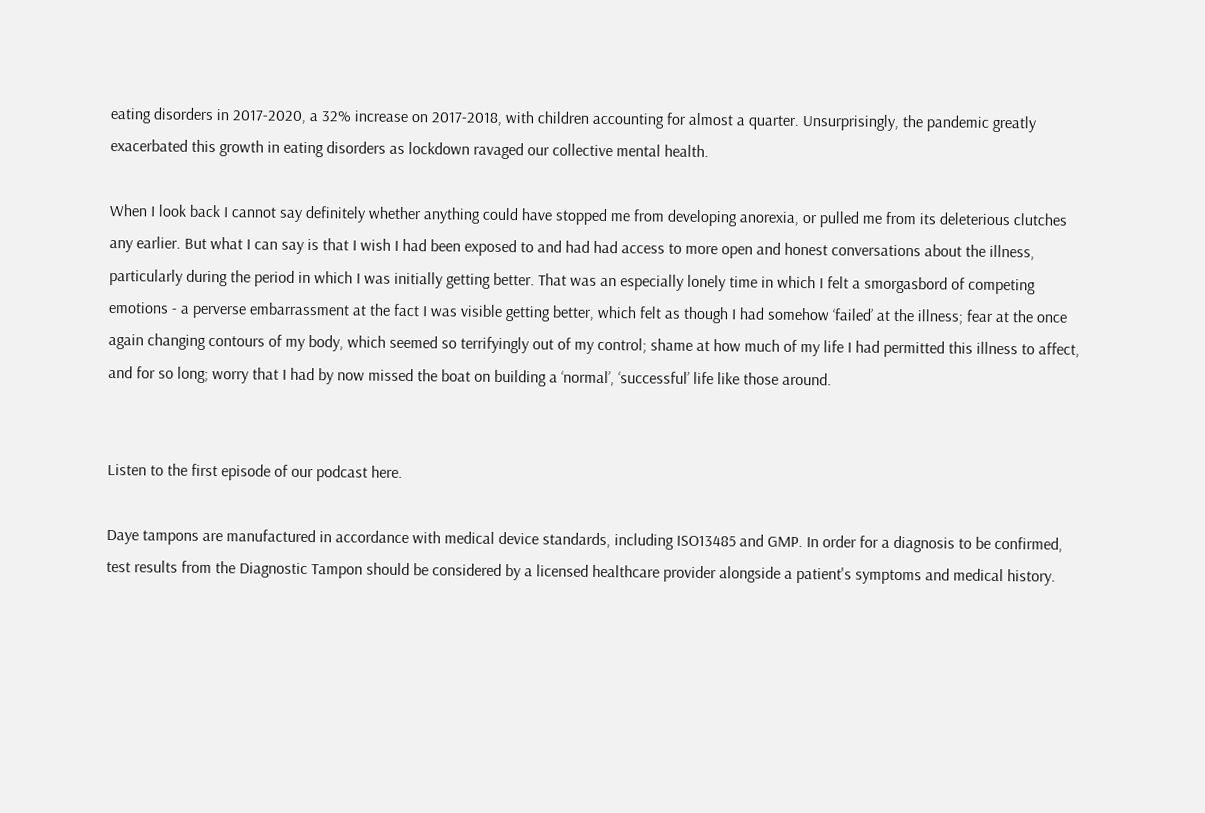eating disorders in 2017-2020, a 32% increase on 2017-2018, with children accounting for almost a quarter. Unsurprisingly, the pandemic greatly exacerbated this growth in eating disorders as lockdown ravaged our collective mental health.

When I look back I cannot say definitely whether anything could have stopped me from developing anorexia, or pulled me from its deleterious clutches any earlier. But what I can say is that I wish I had been exposed to and had had access to more open and honest conversations about the illness, particularly during the period in which I was initially getting better. That was an especially lonely time in which I felt a smorgasbord of competing emotions - a perverse embarrassment at the fact I was visible getting better, which felt as though I had somehow ‘failed’ at the illness; fear at the once again changing contours of my body, which seemed so terrifyingly out of my control; shame at how much of my life I had permitted this illness to affect, and for so long; worry that I had by now missed the boat on building a ‘normal’, ‘successful’ life like those around.


Listen to the first episode of our podcast here.

Daye tampons are manufactured in accordance with medical device standards, including ISO13485 and GMP. In order for a diagnosis to be confirmed, test results from the Diagnostic Tampon should be considered by a licensed healthcare provider alongside a patient's symptoms and medical history.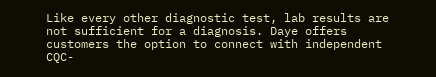Like every other diagnostic test, lab results are not sufficient for a diagnosis. Daye offers customers the option to connect with independent CQC-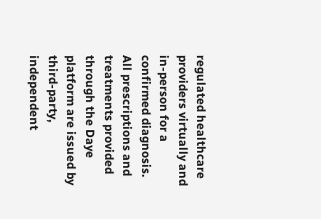regulated healthcare providers virtually and in-person for a confirmed diagnosis. All prescriptions and treatments provided through the Daye platform are issued by third-party, independent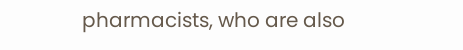pharmacists, who are also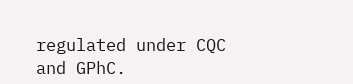regulated under CQC and GPhC.